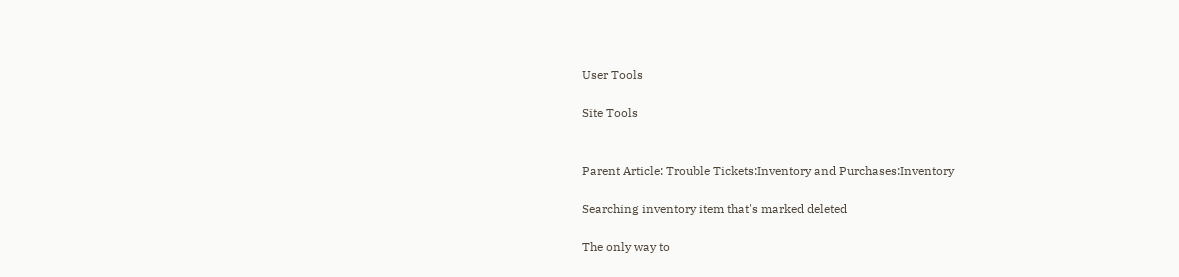User Tools

Site Tools


Parent Article: Trouble Tickets:Inventory and Purchases:Inventory

Searching inventory item that's marked deleted

The only way to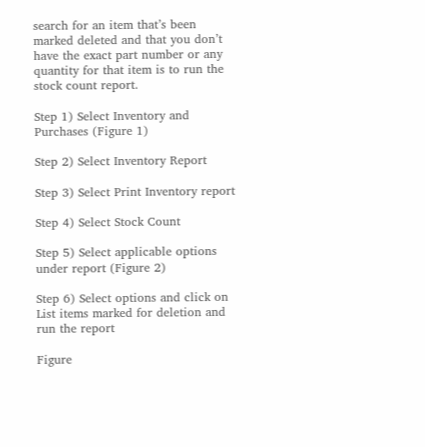search for an item that’s been marked deleted and that you don’t have the exact part number or any quantity for that item is to run the stock count report.

Step 1) Select Inventory and Purchases (Figure 1)

Step 2) Select Inventory Report

Step 3) Select Print Inventory report

Step 4) Select Stock Count

Step 5) Select applicable options under report (Figure 2)

Step 6) Select options and click on List items marked for deletion and run the report

Figure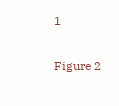1

Figure 2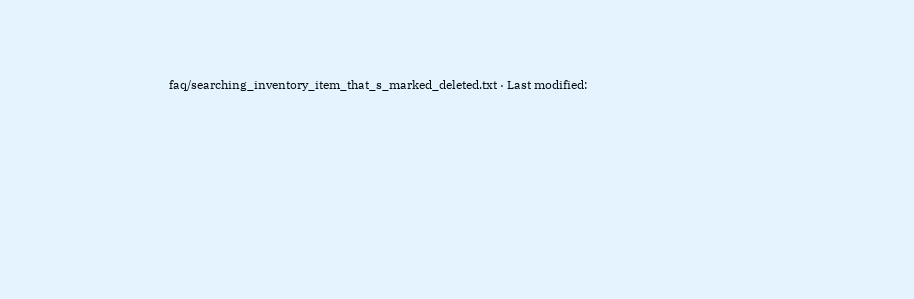faq/searching_inventory_item_that_s_marked_deleted.txt · Last modified: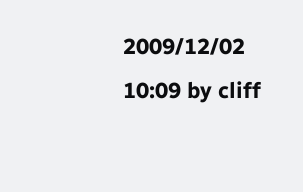2009/12/02 10:09 by cliff